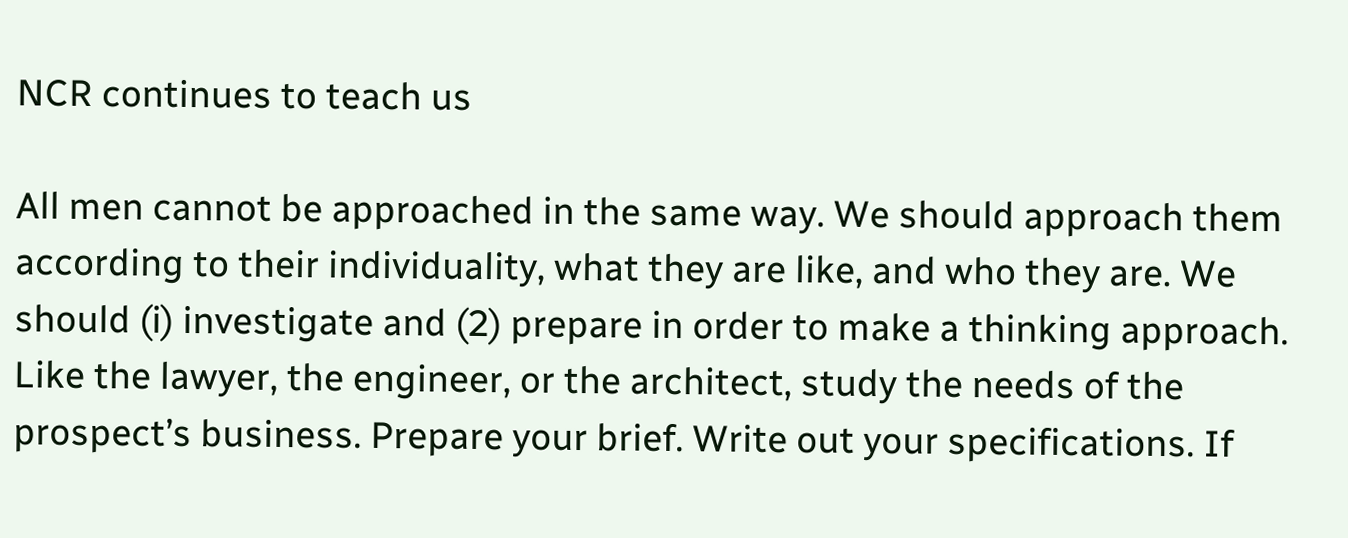NCR continues to teach us

All men cannot be approached in the same way. We should approach them according to their individuality, what they are like, and who they are. We should (i) investigate and (2) prepare in order to make a thinking approach. Like the lawyer, the engineer, or the architect, study the needs of the prospect’s business. Prepare your brief. Write out your specifications. If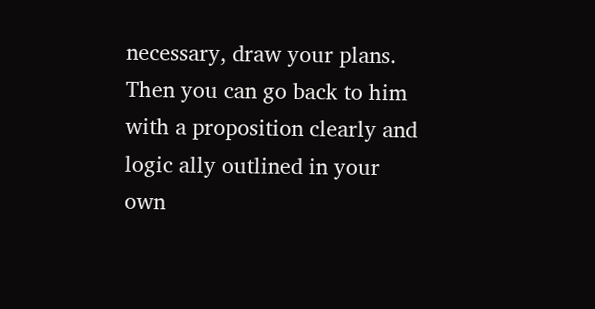necessary, draw your plans. Then you can go back to him with a proposition clearly and logic ally outlined in your own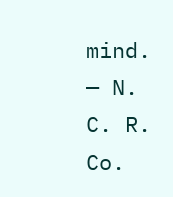mind. — N. C. R. Co.